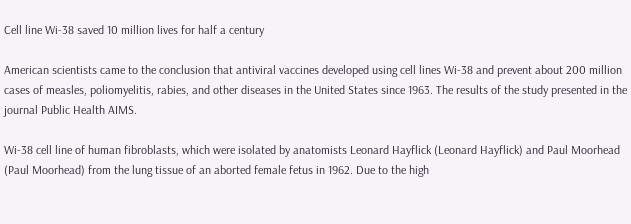Cell line Wi-38 saved 10 million lives for half a century

American scientists came to the conclusion that antiviral vaccines developed using cell lines Wi-38 and prevent about 200 million cases of measles, poliomyelitis, rabies, and other diseases in the United States since 1963. The results of the study presented in the journal Public Health AIMS.

Wi-38 cell line of human fibroblasts, which were isolated by anatomists Leonard Hayflick (Leonard Hayflick) and Paul Moorhead (Paul Moorhead) from the lung tissue of an aborted female fetus in 1962. Due to the high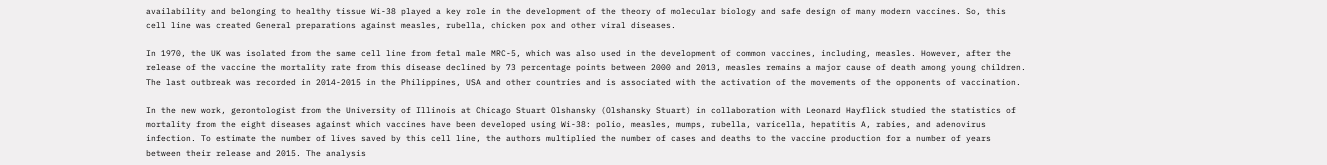availability and belonging to healthy tissue Wi-38 played a key role in the development of the theory of molecular biology and safe design of many modern vaccines. So, this cell line was created General preparations against measles, rubella, chicken pox and other viral diseases.

In 1970, the UK was isolated from the same cell line from fetal male MRC-5, which was also used in the development of common vaccines, including, measles. However, after the release of the vaccine the mortality rate from this disease declined by 73 percentage points between 2000 and 2013, measles remains a major cause of death among young children. The last outbreak was recorded in 2014-2015 in the Philippines, USA and other countries and is associated with the activation of the movements of the opponents of vaccination.

In the new work, gerontologist from the University of Illinois at Chicago Stuart Olshansky (Olshansky Stuart) in collaboration with Leonard Hayflick studied the statistics of mortality from the eight diseases against which vaccines have been developed using Wi-38: polio, measles, mumps, rubella, varicella, hepatitis A, rabies, and adenovirus infection. To estimate the number of lives saved by this cell line, the authors multiplied the number of cases and deaths to the vaccine production for a number of years between their release and 2015. The analysis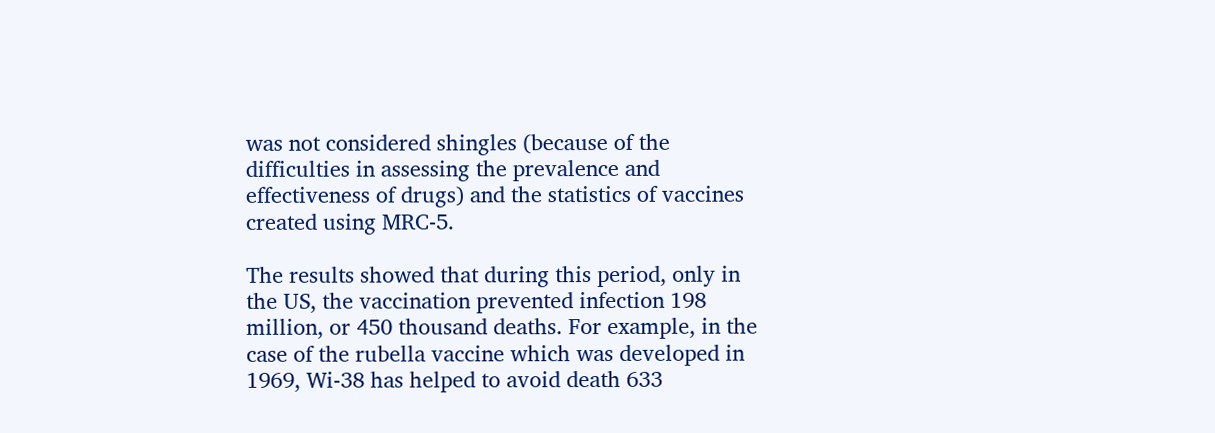was not considered shingles (because of the difficulties in assessing the prevalence and effectiveness of drugs) and the statistics of vaccines created using MRC-5.

The results showed that during this period, only in the US, the vaccination prevented infection 198 million, or 450 thousand deaths. For example, in the case of the rubella vaccine which was developed in 1969, Wi-38 has helped to avoid death 633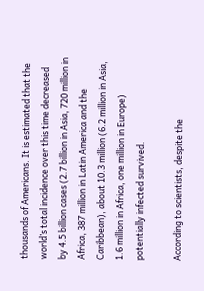thousands of Americans. It is estimated that the world’s total incidence over this time decreased by 4.5 billion cases (2.7 billion in Asia, 720 million in Africa, 387 million in Latin America and the Caribbean), about 10.3 million (6.2 million in Asia, 1.6 million in Africa, one million in Europe) potentially infected survived.

According to scientists, despite the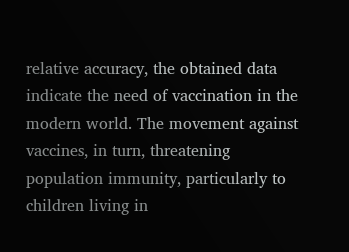relative accuracy, the obtained data indicate the need of vaccination in the modern world. The movement against vaccines, in turn, threatening population immunity, particularly to children living in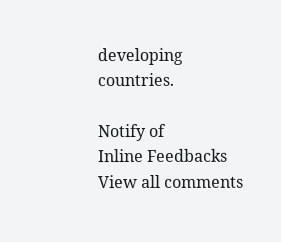developing countries.

Notify of
Inline Feedbacks
View all comments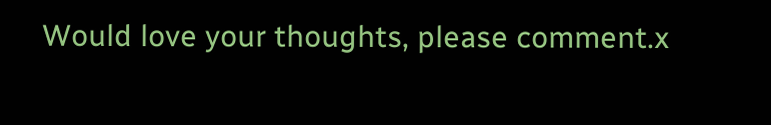Would love your thoughts, please comment.x